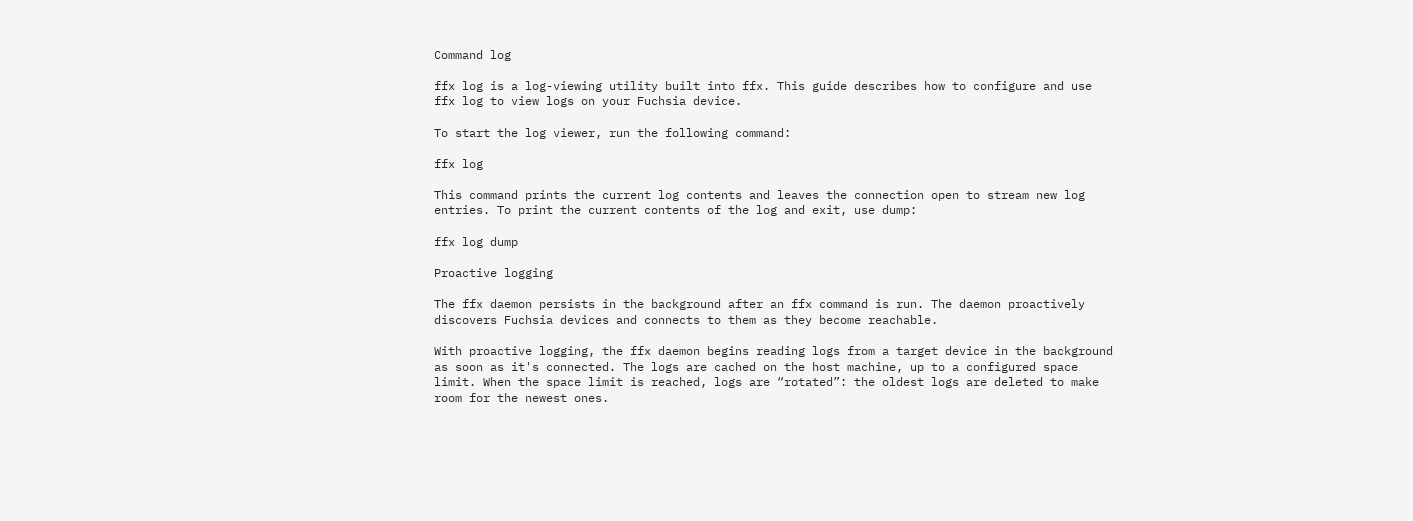Command log

ffx log is a log-viewing utility built into ffx. This guide describes how to configure and use ffx log to view logs on your Fuchsia device.

To start the log viewer, run the following command:

ffx log

This command prints the current log contents and leaves the connection open to stream new log entries. To print the current contents of the log and exit, use dump:

ffx log dump

Proactive logging

The ffx daemon persists in the background after an ffx command is run. The daemon proactively discovers Fuchsia devices and connects to them as they become reachable.

With proactive logging, the ffx daemon begins reading logs from a target device in the background as soon as it's connected. The logs are cached on the host machine, up to a configured space limit. When the space limit is reached, logs are “rotated”: the oldest logs are deleted to make room for the newest ones.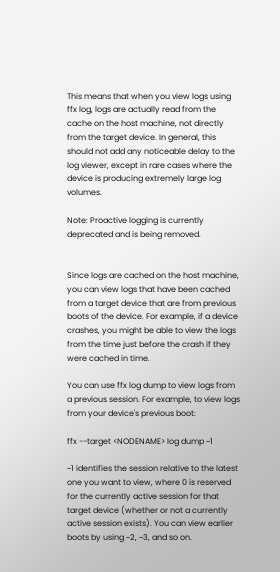This means that when you view logs using ffx log, logs are actually read from the cache on the host machine, not directly from the target device. In general, this should not add any noticeable delay to the log viewer, except in rare cases where the device is producing extremely large log volumes.

Note: Proactive logging is currently deprecated and is being removed.


Since logs are cached on the host machine, you can view logs that have been cached from a target device that are from previous boots of the device. For example, if a device crashes, you might be able to view the logs from the time just before the crash if they were cached in time.

You can use ffx log dump to view logs from a previous session. For example, to view logs from your device's previous boot:

ffx --target <NODENAME> log dump ~1

~1 identifies the session relative to the latest one you want to view, where 0 is reserved for the currently active session for that target device (whether or not a currently active session exists). You can view earlier boots by using ~2, ~3, and so on.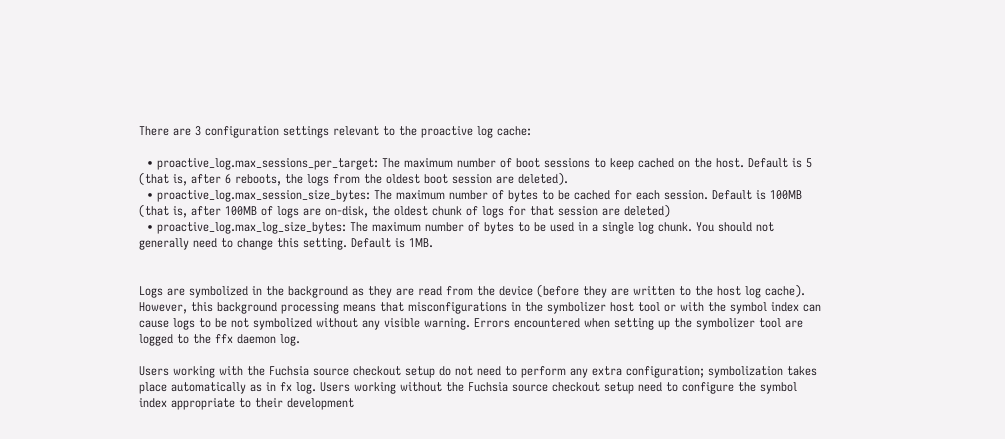There are 3 configuration settings relevant to the proactive log cache:

  • proactive_log.max_sessions_per_target: The maximum number of boot sessions to keep cached on the host. Default is 5 (that is, after 6 reboots, the logs from the oldest boot session are deleted).
  • proactive_log.max_session_size_bytes: The maximum number of bytes to be cached for each session. Default is 100MB (that is, after 100MB of logs are on-disk, the oldest chunk of logs for that session are deleted)
  • proactive_log.max_log_size_bytes: The maximum number of bytes to be used in a single log chunk. You should not generally need to change this setting. Default is 1MB.


Logs are symbolized in the background as they are read from the device (before they are written to the host log cache). However, this background processing means that misconfigurations in the symbolizer host tool or with the symbol index can cause logs to be not symbolized without any visible warning. Errors encountered when setting up the symbolizer tool are logged to the ffx daemon log.

Users working with the Fuchsia source checkout setup do not need to perform any extra configuration; symbolization takes place automatically as in fx log. Users working without the Fuchsia source checkout setup need to configure the symbol index appropriate to their development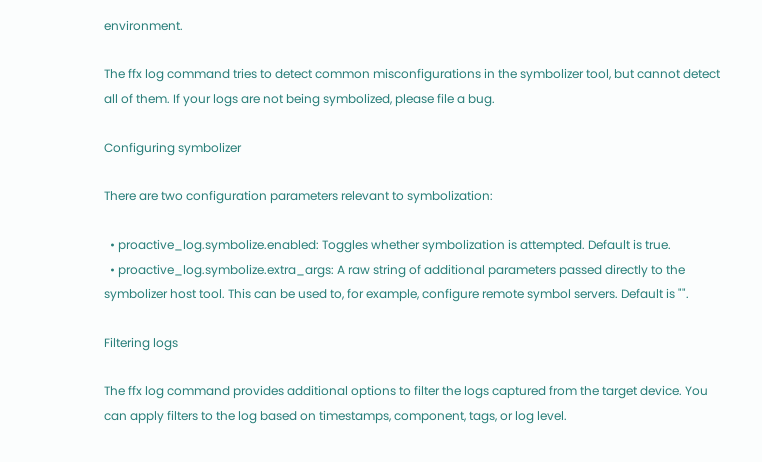environment.

The ffx log command tries to detect common misconfigurations in the symbolizer tool, but cannot detect all of them. If your logs are not being symbolized, please file a bug.

Configuring symbolizer

There are two configuration parameters relevant to symbolization:

  • proactive_log.symbolize.enabled: Toggles whether symbolization is attempted. Default is true.
  • proactive_log.symbolize.extra_args: A raw string of additional parameters passed directly to the symbolizer host tool. This can be used to, for example, configure remote symbol servers. Default is "".

Filtering logs

The ffx log command provides additional options to filter the logs captured from the target device. You can apply filters to the log based on timestamps, component, tags, or log level.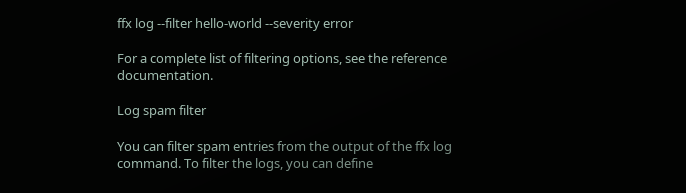ffx log --filter hello-world --severity error

For a complete list of filtering options, see the reference documentation.

Log spam filter

You can filter spam entries from the output of the ffx log command. To filter the logs, you can define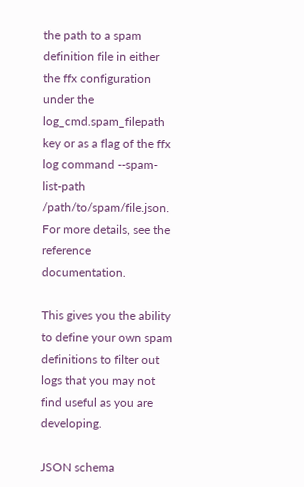the path to a spam definition file in either the ffx configuration under the log_cmd.spam_filepath key or as a flag of the ffx log command --spam-list-path /path/to/spam/file.json. For more details, see the reference documentation.

This gives you the ability to define your own spam definitions to filter out logs that you may not find useful as you are developing.

JSON schema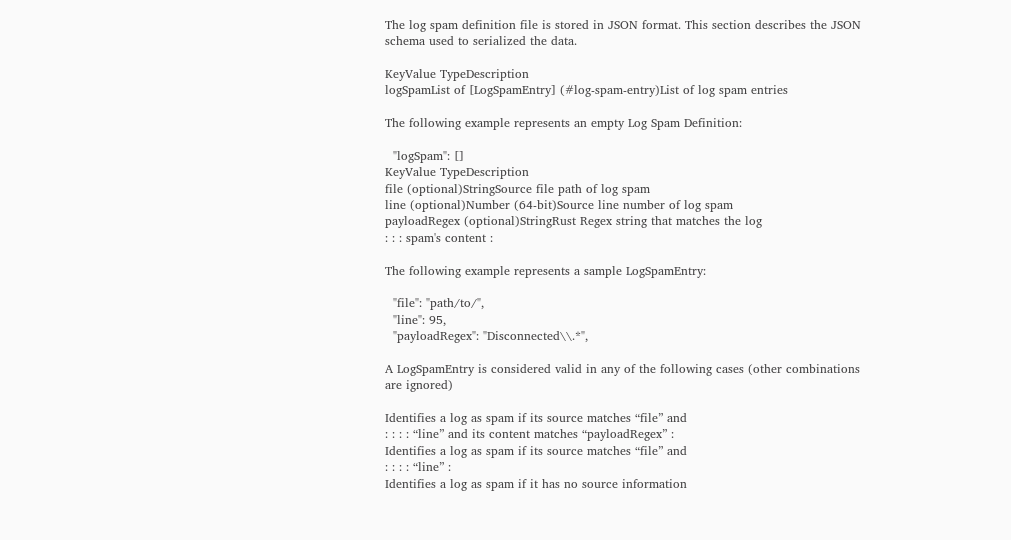The log spam definition file is stored in JSON format. This section describes the JSON schema used to serialized the data.

KeyValue TypeDescription
logSpamList of [LogSpamEntry] (#log-spam-entry)List of log spam entries

The following example represents an empty Log Spam Definition:

  "logSpam": []
KeyValue TypeDescription
file (optional)StringSource file path of log spam
line (optional)Number (64-bit)Source line number of log spam
payloadRegex (optional)StringRust Regex string that matches the log
: : : spam's content :

The following example represents a sample LogSpamEntry:

  "file": "path/to/",
  "line": 95,
  "payloadRegex": "Disconnected\\.*",

A LogSpamEntry is considered valid in any of the following cases (other combinations are ignored)

Identifies a log as spam if its source matches “file” and
: : : : “line” and its content matches “payloadRegex” :
Identifies a log as spam if its source matches “file” and
: : : : “line” :
Identifies a log as spam if it has no source information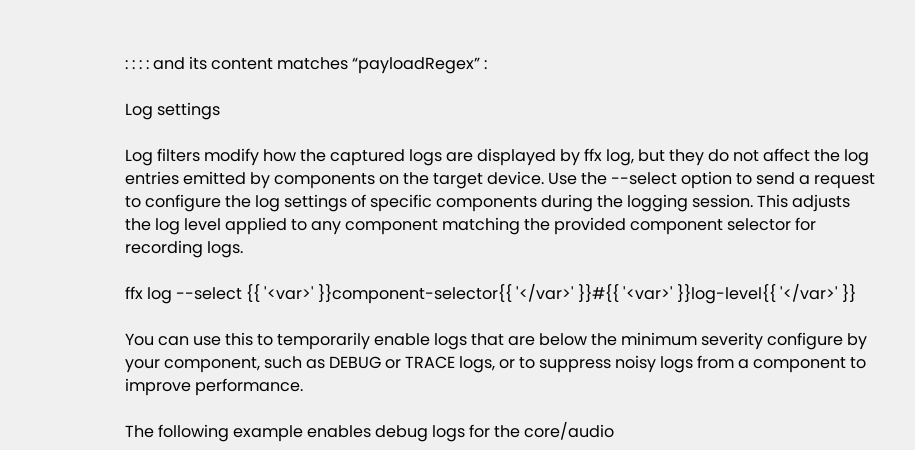: : : : and its content matches “payloadRegex” :

Log settings

Log filters modify how the captured logs are displayed by ffx log, but they do not affect the log entries emitted by components on the target device. Use the --select option to send a request to configure the log settings of specific components during the logging session. This adjusts the log level applied to any component matching the provided component selector for recording logs.

ffx log --select {{ '<var>' }}component-selector{{ '</var>' }}#{{ '<var>' }}log-level{{ '</var>' }}

You can use this to temporarily enable logs that are below the minimum severity configure by your component, such as DEBUG or TRACE logs, or to suppress noisy logs from a component to improve performance.

The following example enables debug logs for the core/audio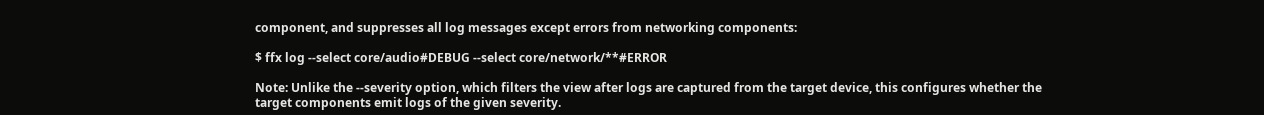component, and suppresses all log messages except errors from networking components:

$ ffx log --select core/audio#DEBUG --select core/network/**#ERROR

Note: Unlike the --severity option, which filters the view after logs are captured from the target device, this configures whether the target components emit logs of the given severity.